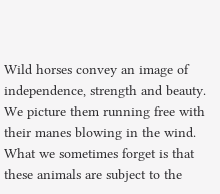Wild horses convey an image of independence, strength and beauty.  We picture them running free with their manes blowing in the wind.  What we sometimes forget is that these animals are subject to the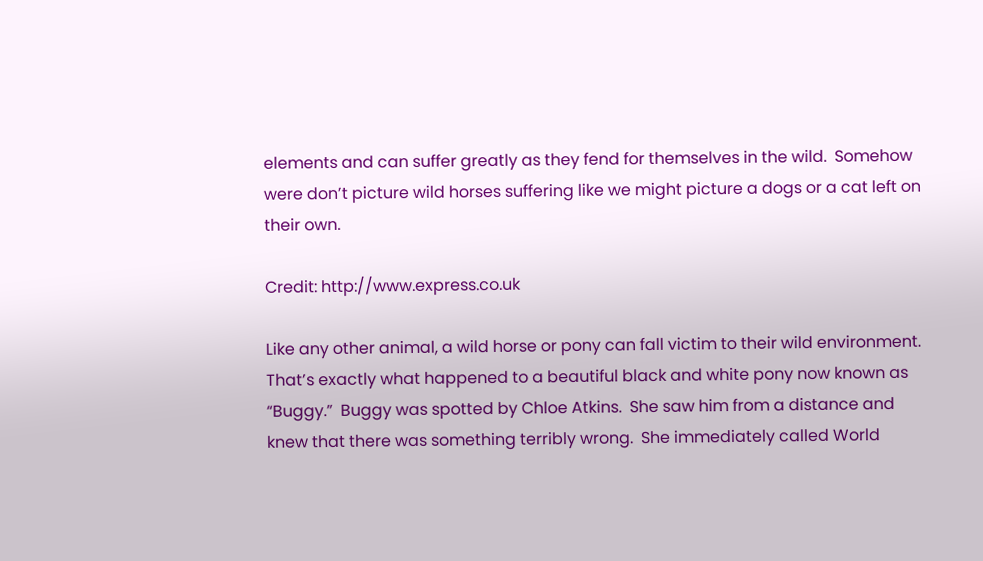elements and can suffer greatly as they fend for themselves in the wild.  Somehow were don’t picture wild horses suffering like we might picture a dogs or a cat left on their own.

Credit: http://www.express.co.uk

Like any other animal, a wild horse or pony can fall victim to their wild environment.  That’s exactly what happened to a beautiful black and white pony now known as “Buggy.”  Buggy was spotted by Chloe Atkins.  She saw him from a distance and knew that there was something terribly wrong.  She immediately called World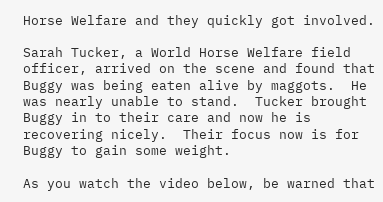Horse Welfare and they quickly got involved.

Sarah Tucker, a World Horse Welfare field officer, arrived on the scene and found that Buggy was being eaten alive by maggots.  He was nearly unable to stand.  Tucker brought Buggy in to their care and now he is recovering nicely.  Their focus now is for Buggy to gain some weight.

As you watch the video below, be warned that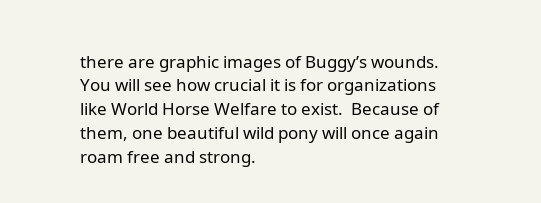there are graphic images of Buggy’s wounds.  You will see how crucial it is for organizations like World Horse Welfare to exist.  Because of them, one beautiful wild pony will once again roam free and strong.